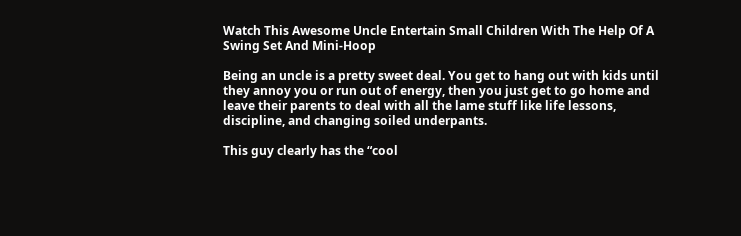Watch This Awesome Uncle Entertain Small Children With The Help Of A Swing Set And Mini-Hoop

Being an uncle is a pretty sweet deal. You get to hang out with kids until they annoy you or run out of energy, then you just get to go home and leave their parents to deal with all the lame stuff like life lessons, discipline, and changing soiled underpants.

This guy clearly has the “cool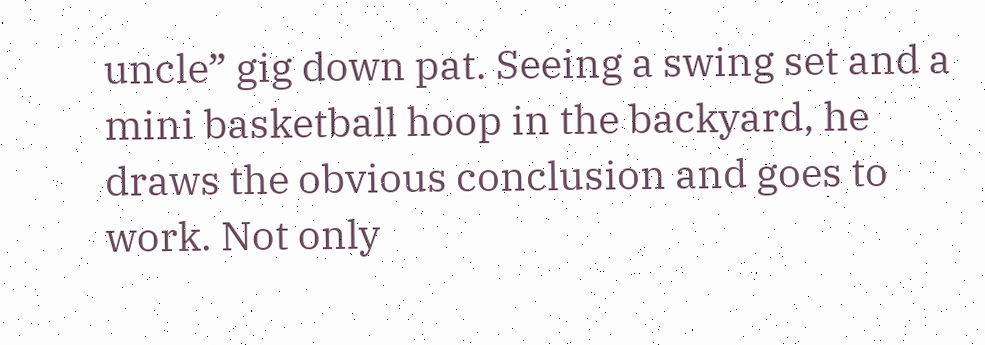uncle” gig down pat. Seeing a swing set and a mini basketball hoop in the backyard, he draws the obvious conclusion and goes to work. Not only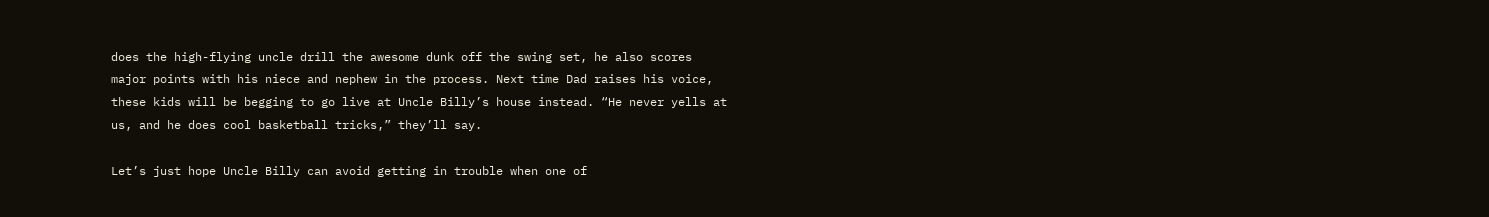does the high-flying uncle drill the awesome dunk off the swing set, he also scores major points with his niece and nephew in the process. Next time Dad raises his voice, these kids will be begging to go live at Uncle Billy’s house instead. “He never yells at us, and he does cool basketball tricks,” they’ll say.

Let’s just hope Uncle Billy can avoid getting in trouble when one of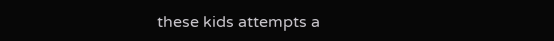these kids attempts a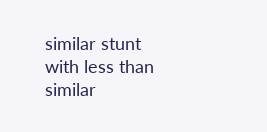similar stunt with less than similar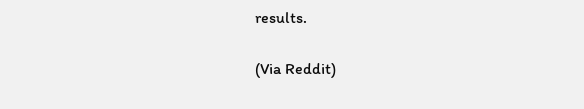results.

(Via Reddit)